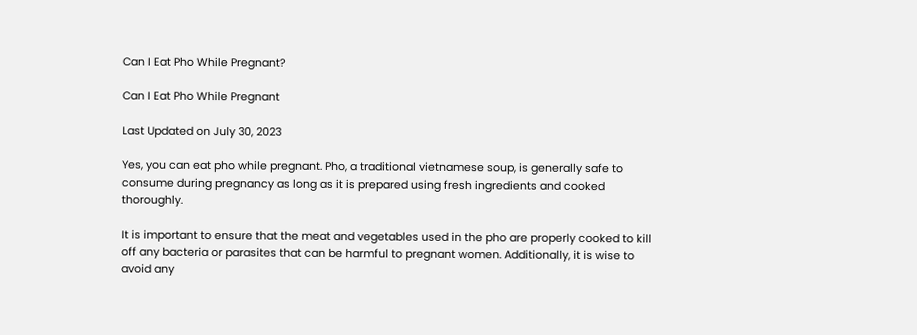Can I Eat Pho While Pregnant?

Can I Eat Pho While Pregnant

Last Updated on July 30, 2023

Yes, you can eat pho while pregnant. Pho, a traditional vietnamese soup, is generally safe to consume during pregnancy as long as it is prepared using fresh ingredients and cooked thoroughly.

It is important to ensure that the meat and vegetables used in the pho are properly cooked to kill off any bacteria or parasites that can be harmful to pregnant women. Additionally, it is wise to avoid any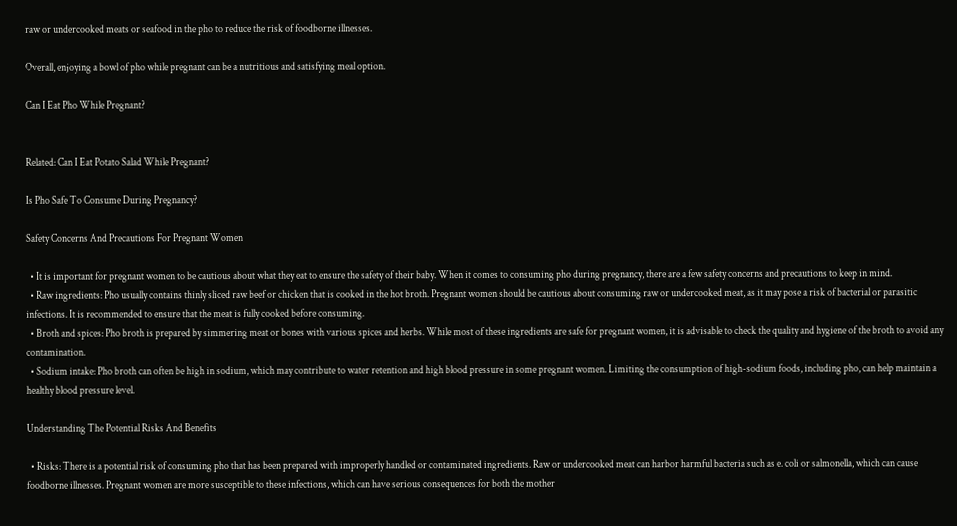raw or undercooked meats or seafood in the pho to reduce the risk of foodborne illnesses.

Overall, enjoying a bowl of pho while pregnant can be a nutritious and satisfying meal option.

Can I Eat Pho While Pregnant?


Related: Can I Eat Potato Salad While Pregnant?

Is Pho Safe To Consume During Pregnancy?

Safety Concerns And Precautions For Pregnant Women

  • It is important for pregnant women to be cautious about what they eat to ensure the safety of their baby. When it comes to consuming pho during pregnancy, there are a few safety concerns and precautions to keep in mind.
  • Raw ingredients: Pho usually contains thinly sliced raw beef or chicken that is cooked in the hot broth. Pregnant women should be cautious about consuming raw or undercooked meat, as it may pose a risk of bacterial or parasitic infections. It is recommended to ensure that the meat is fully cooked before consuming.
  • Broth and spices: Pho broth is prepared by simmering meat or bones with various spices and herbs. While most of these ingredients are safe for pregnant women, it is advisable to check the quality and hygiene of the broth to avoid any contamination.
  • Sodium intake: Pho broth can often be high in sodium, which may contribute to water retention and high blood pressure in some pregnant women. Limiting the consumption of high-sodium foods, including pho, can help maintain a healthy blood pressure level.

Understanding The Potential Risks And Benefits

  • Risks: There is a potential risk of consuming pho that has been prepared with improperly handled or contaminated ingredients. Raw or undercooked meat can harbor harmful bacteria such as e. coli or salmonella, which can cause foodborne illnesses. Pregnant women are more susceptible to these infections, which can have serious consequences for both the mother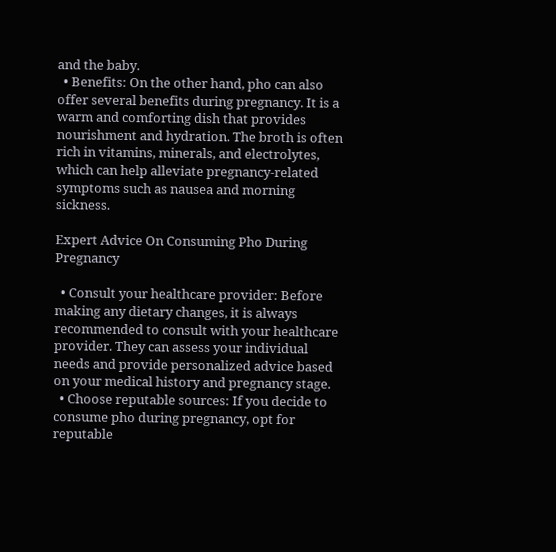and the baby.
  • Benefits: On the other hand, pho can also offer several benefits during pregnancy. It is a warm and comforting dish that provides nourishment and hydration. The broth is often rich in vitamins, minerals, and electrolytes, which can help alleviate pregnancy-related symptoms such as nausea and morning sickness.

Expert Advice On Consuming Pho During Pregnancy

  • Consult your healthcare provider: Before making any dietary changes, it is always recommended to consult with your healthcare provider. They can assess your individual needs and provide personalized advice based on your medical history and pregnancy stage.
  • Choose reputable sources: If you decide to consume pho during pregnancy, opt for reputable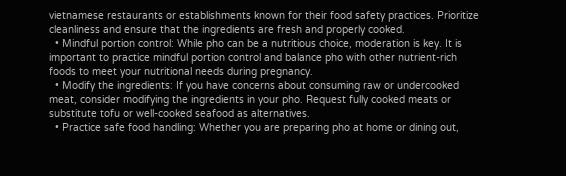vietnamese restaurants or establishments known for their food safety practices. Prioritize cleanliness and ensure that the ingredients are fresh and properly cooked.
  • Mindful portion control: While pho can be a nutritious choice, moderation is key. It is important to practice mindful portion control and balance pho with other nutrient-rich foods to meet your nutritional needs during pregnancy.
  • Modify the ingredients: If you have concerns about consuming raw or undercooked meat, consider modifying the ingredients in your pho. Request fully cooked meats or substitute tofu or well-cooked seafood as alternatives.
  • Practice safe food handling: Whether you are preparing pho at home or dining out,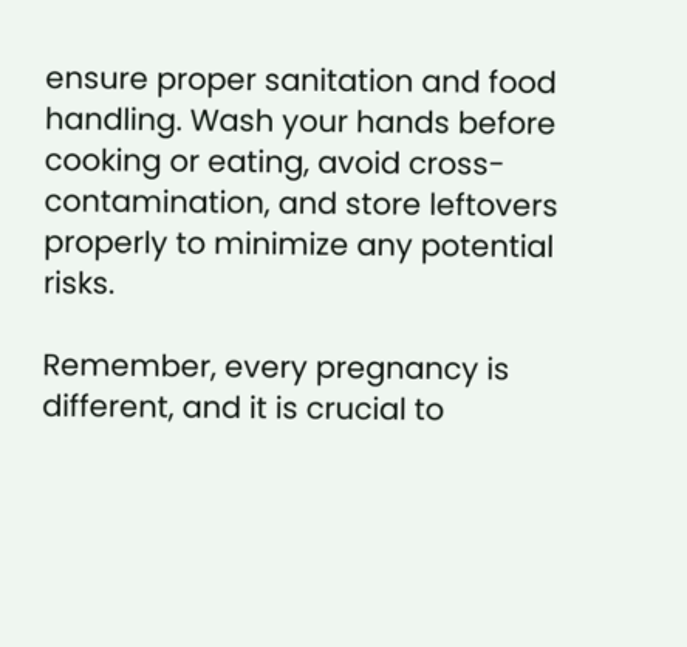ensure proper sanitation and food handling. Wash your hands before cooking or eating, avoid cross-contamination, and store leftovers properly to minimize any potential risks.

Remember, every pregnancy is different, and it is crucial to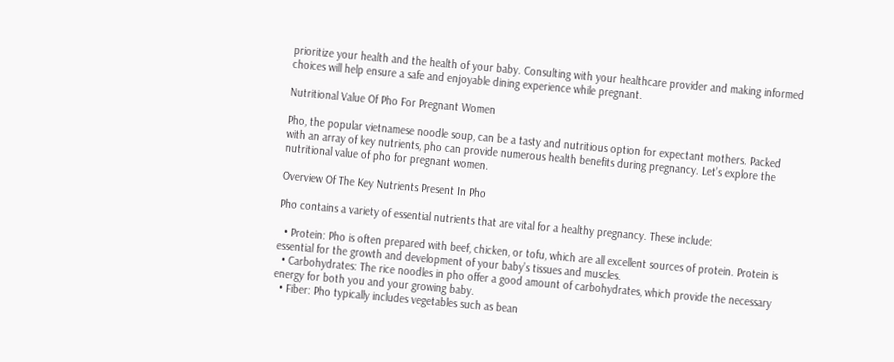prioritize your health and the health of your baby. Consulting with your healthcare provider and making informed choices will help ensure a safe and enjoyable dining experience while pregnant.

Nutritional Value Of Pho For Pregnant Women

Pho, the popular vietnamese noodle soup, can be a tasty and nutritious option for expectant mothers. Packed with an array of key nutrients, pho can provide numerous health benefits during pregnancy. Let’s explore the nutritional value of pho for pregnant women.

Overview Of The Key Nutrients Present In Pho

Pho contains a variety of essential nutrients that are vital for a healthy pregnancy. These include:

  • Protein: Pho is often prepared with beef, chicken, or tofu, which are all excellent sources of protein. Protein is essential for the growth and development of your baby’s tissues and muscles.
  • Carbohydrates: The rice noodles in pho offer a good amount of carbohydrates, which provide the necessary energy for both you and your growing baby.
  • Fiber: Pho typically includes vegetables such as bean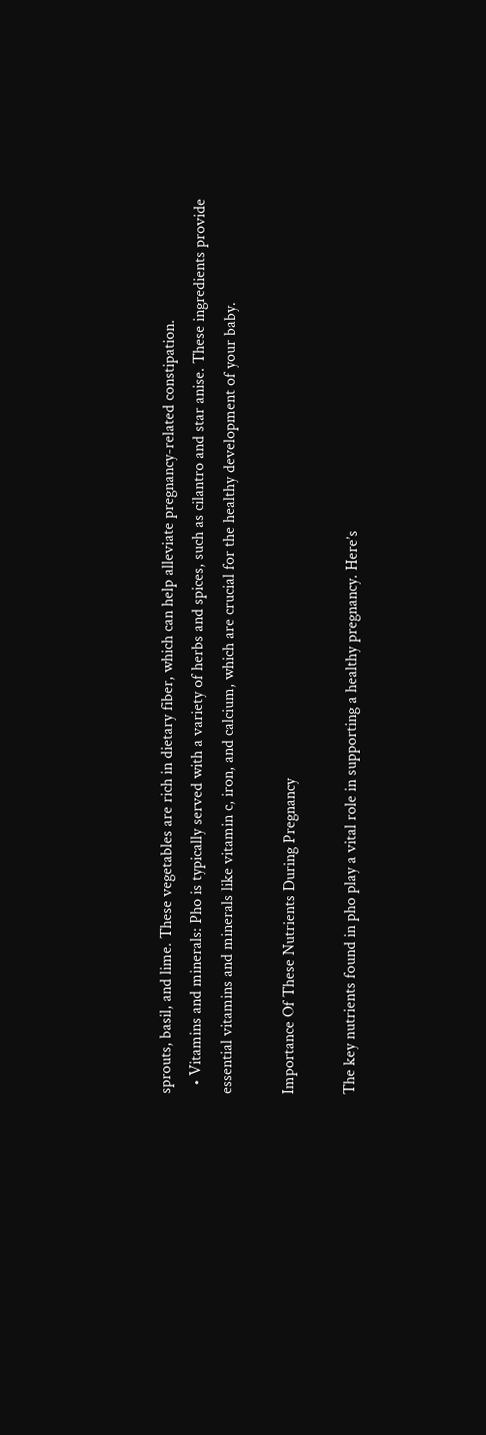sprouts, basil, and lime. These vegetables are rich in dietary fiber, which can help alleviate pregnancy-related constipation.
  • Vitamins and minerals: Pho is typically served with a variety of herbs and spices, such as cilantro and star anise. These ingredients provide essential vitamins and minerals like vitamin c, iron, and calcium, which are crucial for the healthy development of your baby.

Importance Of These Nutrients During Pregnancy

The key nutrients found in pho play a vital role in supporting a healthy pregnancy. Here’s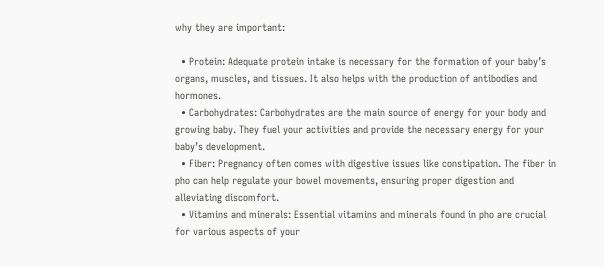why they are important:

  • Protein: Adequate protein intake is necessary for the formation of your baby’s organs, muscles, and tissues. It also helps with the production of antibodies and hormones.
  • Carbohydrates: Carbohydrates are the main source of energy for your body and growing baby. They fuel your activities and provide the necessary energy for your baby’s development.
  • Fiber: Pregnancy often comes with digestive issues like constipation. The fiber in pho can help regulate your bowel movements, ensuring proper digestion and alleviating discomfort.
  • Vitamins and minerals: Essential vitamins and minerals found in pho are crucial for various aspects of your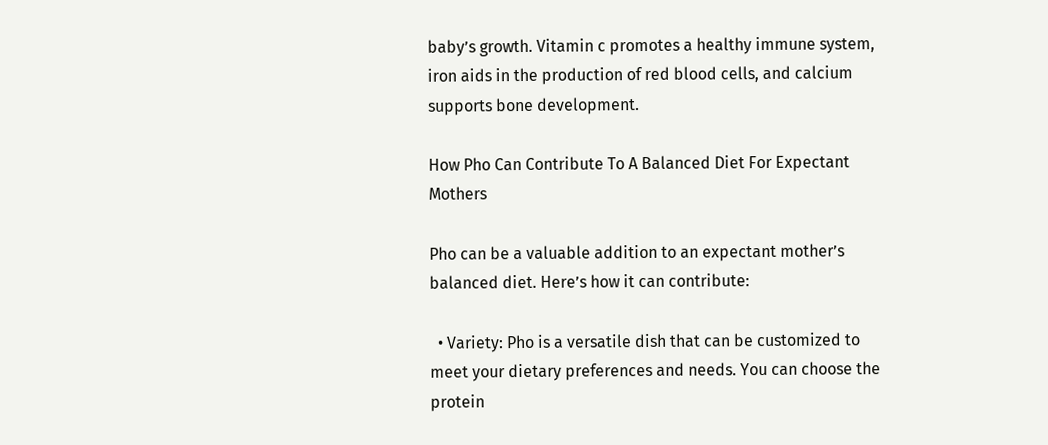baby’s growth. Vitamin c promotes a healthy immune system, iron aids in the production of red blood cells, and calcium supports bone development.

How Pho Can Contribute To A Balanced Diet For Expectant Mothers

Pho can be a valuable addition to an expectant mother’s balanced diet. Here’s how it can contribute:

  • Variety: Pho is a versatile dish that can be customized to meet your dietary preferences and needs. You can choose the protein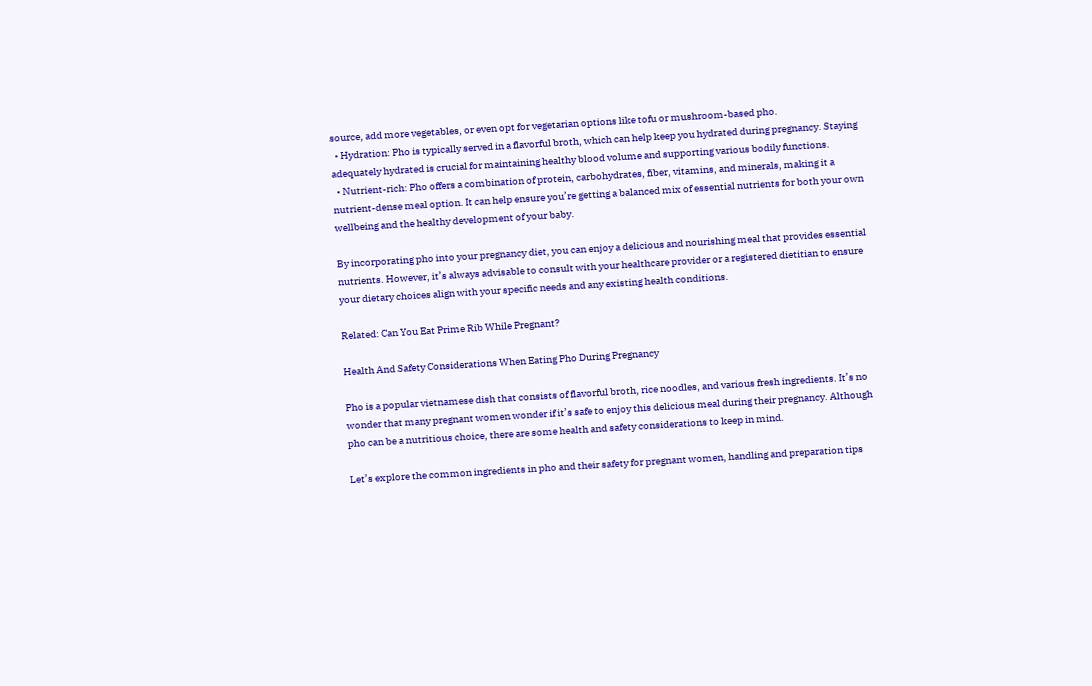source, add more vegetables, or even opt for vegetarian options like tofu or mushroom-based pho.
  • Hydration: Pho is typically served in a flavorful broth, which can help keep you hydrated during pregnancy. Staying adequately hydrated is crucial for maintaining healthy blood volume and supporting various bodily functions.
  • Nutrient-rich: Pho offers a combination of protein, carbohydrates, fiber, vitamins, and minerals, making it a nutrient-dense meal option. It can help ensure you’re getting a balanced mix of essential nutrients for both your own wellbeing and the healthy development of your baby.

By incorporating pho into your pregnancy diet, you can enjoy a delicious and nourishing meal that provides essential nutrients. However, it’s always advisable to consult with your healthcare provider or a registered dietitian to ensure your dietary choices align with your specific needs and any existing health conditions.

Related: Can You Eat Prime Rib While Pregnant?

Health And Safety Considerations When Eating Pho During Pregnancy

Pho is a popular vietnamese dish that consists of flavorful broth, rice noodles, and various fresh ingredients. It’s no wonder that many pregnant women wonder if it’s safe to enjoy this delicious meal during their pregnancy. Although pho can be a nutritious choice, there are some health and safety considerations to keep in mind.

Let’s explore the common ingredients in pho and their safety for pregnant women, handling and preparation tips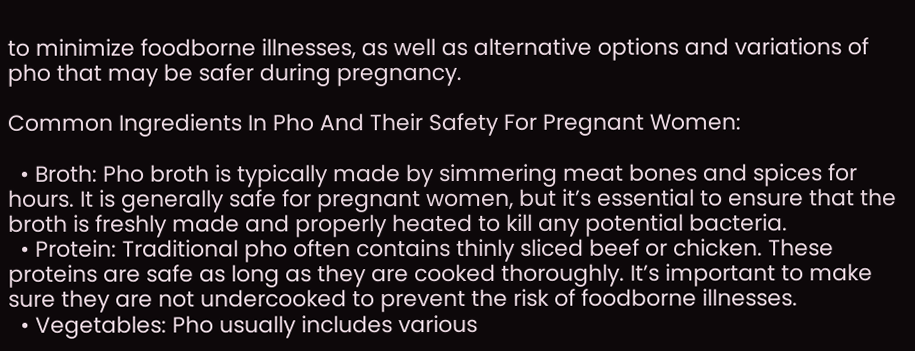to minimize foodborne illnesses, as well as alternative options and variations of pho that may be safer during pregnancy.

Common Ingredients In Pho And Their Safety For Pregnant Women:

  • Broth: Pho broth is typically made by simmering meat bones and spices for hours. It is generally safe for pregnant women, but it’s essential to ensure that the broth is freshly made and properly heated to kill any potential bacteria.
  • Protein: Traditional pho often contains thinly sliced beef or chicken. These proteins are safe as long as they are cooked thoroughly. It’s important to make sure they are not undercooked to prevent the risk of foodborne illnesses.
  • Vegetables: Pho usually includes various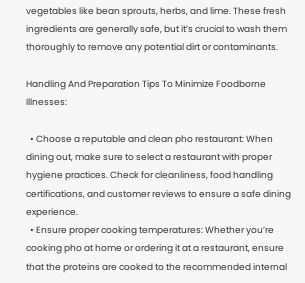vegetables like bean sprouts, herbs, and lime. These fresh ingredients are generally safe, but it’s crucial to wash them thoroughly to remove any potential dirt or contaminants.

Handling And Preparation Tips To Minimize Foodborne Illnesses:

  • Choose a reputable and clean pho restaurant: When dining out, make sure to select a restaurant with proper hygiene practices. Check for cleanliness, food handling certifications, and customer reviews to ensure a safe dining experience.
  • Ensure proper cooking temperatures: Whether you’re cooking pho at home or ordering it at a restaurant, ensure that the proteins are cooked to the recommended internal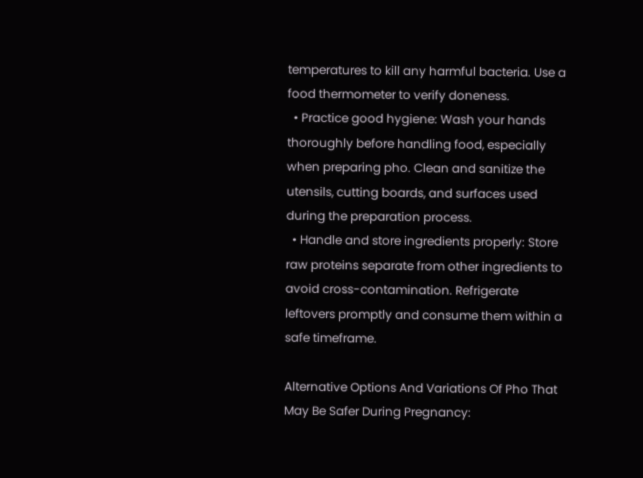temperatures to kill any harmful bacteria. Use a food thermometer to verify doneness.
  • Practice good hygiene: Wash your hands thoroughly before handling food, especially when preparing pho. Clean and sanitize the utensils, cutting boards, and surfaces used during the preparation process.
  • Handle and store ingredients properly: Store raw proteins separate from other ingredients to avoid cross-contamination. Refrigerate leftovers promptly and consume them within a safe timeframe.

Alternative Options And Variations Of Pho That May Be Safer During Pregnancy: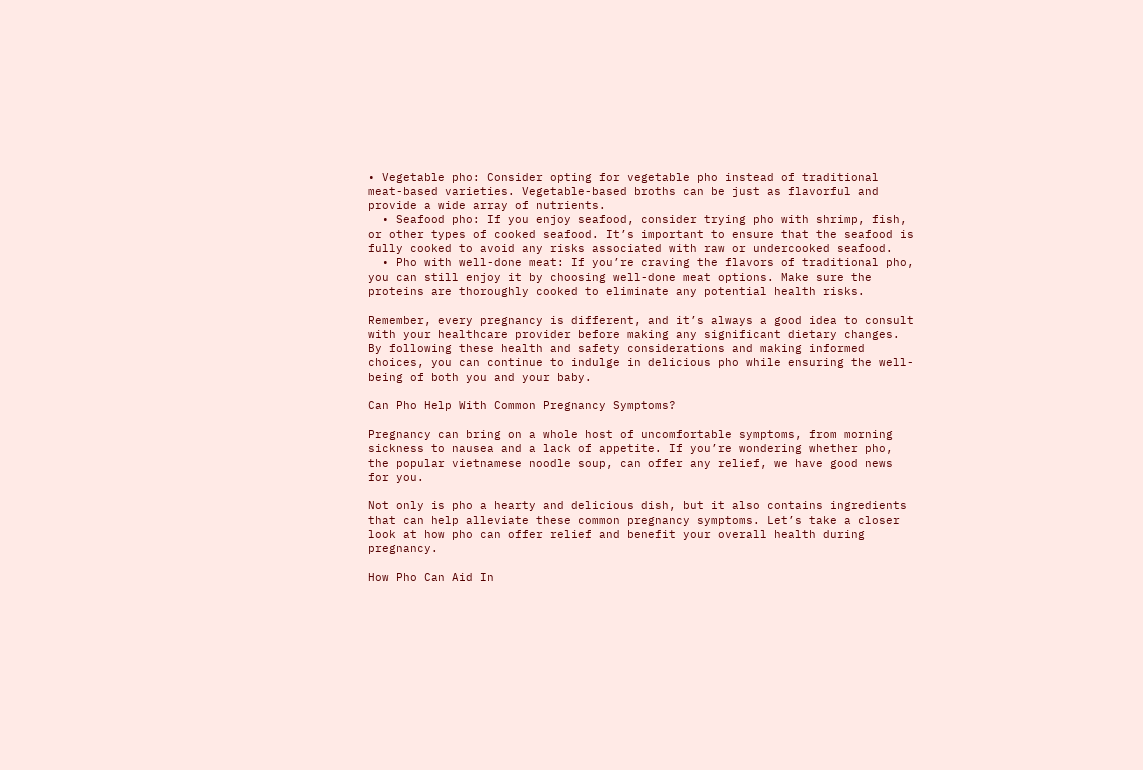• Vegetable pho: Consider opting for vegetable pho instead of traditional meat-based varieties. Vegetable-based broths can be just as flavorful and provide a wide array of nutrients.
  • Seafood pho: If you enjoy seafood, consider trying pho with shrimp, fish, or other types of cooked seafood. It’s important to ensure that the seafood is fully cooked to avoid any risks associated with raw or undercooked seafood.
  • Pho with well-done meat: If you’re craving the flavors of traditional pho, you can still enjoy it by choosing well-done meat options. Make sure the proteins are thoroughly cooked to eliminate any potential health risks.

Remember, every pregnancy is different, and it’s always a good idea to consult with your healthcare provider before making any significant dietary changes. By following these health and safety considerations and making informed choices, you can continue to indulge in delicious pho while ensuring the well-being of both you and your baby.

Can Pho Help With Common Pregnancy Symptoms?

Pregnancy can bring on a whole host of uncomfortable symptoms, from morning sickness to nausea and a lack of appetite. If you’re wondering whether pho, the popular vietnamese noodle soup, can offer any relief, we have good news for you.

Not only is pho a hearty and delicious dish, but it also contains ingredients that can help alleviate these common pregnancy symptoms. Let’s take a closer look at how pho can offer relief and benefit your overall health during pregnancy.

How Pho Can Aid In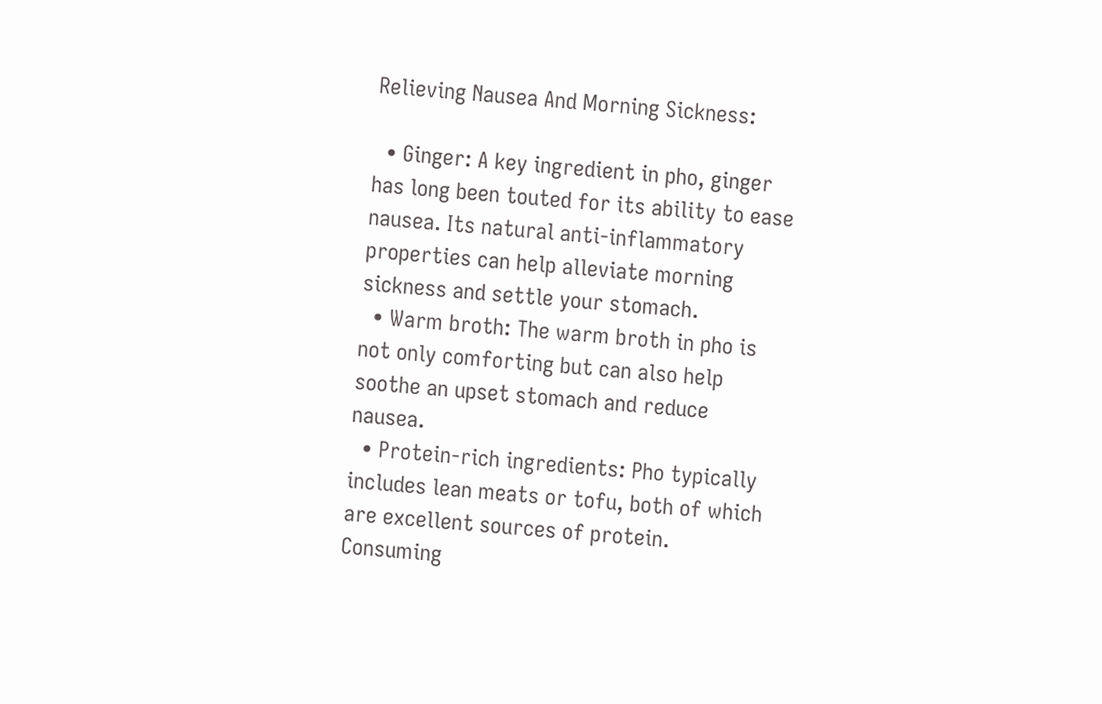Relieving Nausea And Morning Sickness:

  • Ginger: A key ingredient in pho, ginger has long been touted for its ability to ease nausea. Its natural anti-inflammatory properties can help alleviate morning sickness and settle your stomach.
  • Warm broth: The warm broth in pho is not only comforting but can also help soothe an upset stomach and reduce nausea.
  • Protein-rich ingredients: Pho typically includes lean meats or tofu, both of which are excellent sources of protein. Consuming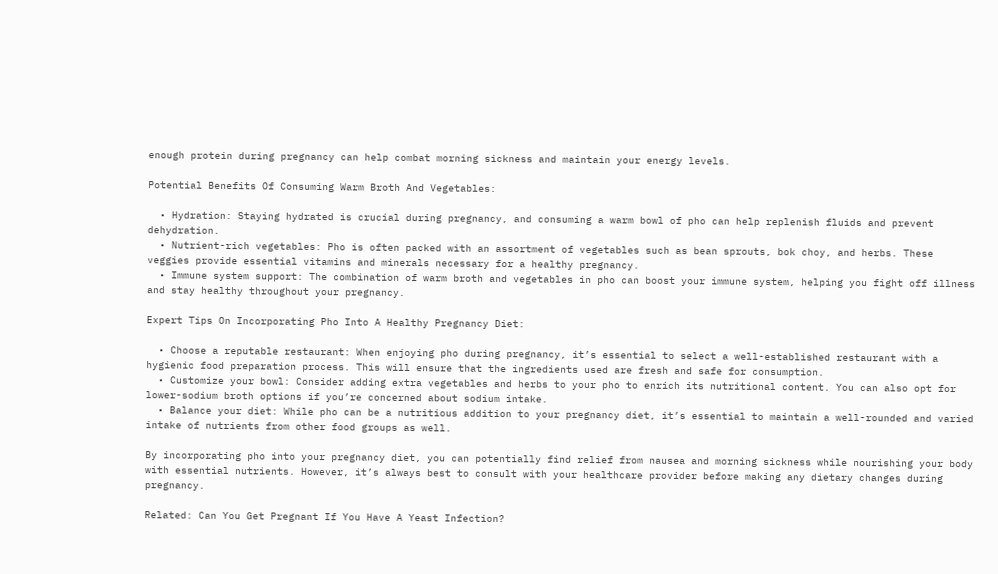enough protein during pregnancy can help combat morning sickness and maintain your energy levels.

Potential Benefits Of Consuming Warm Broth And Vegetables:

  • Hydration: Staying hydrated is crucial during pregnancy, and consuming a warm bowl of pho can help replenish fluids and prevent dehydration.
  • Nutrient-rich vegetables: Pho is often packed with an assortment of vegetables such as bean sprouts, bok choy, and herbs. These veggies provide essential vitamins and minerals necessary for a healthy pregnancy.
  • Immune system support: The combination of warm broth and vegetables in pho can boost your immune system, helping you fight off illness and stay healthy throughout your pregnancy.

Expert Tips On Incorporating Pho Into A Healthy Pregnancy Diet:

  • Choose a reputable restaurant: When enjoying pho during pregnancy, it’s essential to select a well-established restaurant with a hygienic food preparation process. This will ensure that the ingredients used are fresh and safe for consumption.
  • Customize your bowl: Consider adding extra vegetables and herbs to your pho to enrich its nutritional content. You can also opt for lower-sodium broth options if you’re concerned about sodium intake.
  • Balance your diet: While pho can be a nutritious addition to your pregnancy diet, it’s essential to maintain a well-rounded and varied intake of nutrients from other food groups as well.

By incorporating pho into your pregnancy diet, you can potentially find relief from nausea and morning sickness while nourishing your body with essential nutrients. However, it’s always best to consult with your healthcare provider before making any dietary changes during pregnancy.

Related: Can You Get Pregnant If You Have A Yeast Infection?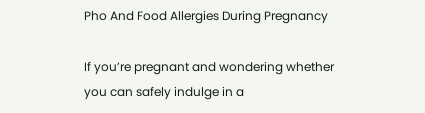Pho And Food Allergies During Pregnancy

If you’re pregnant and wondering whether you can safely indulge in a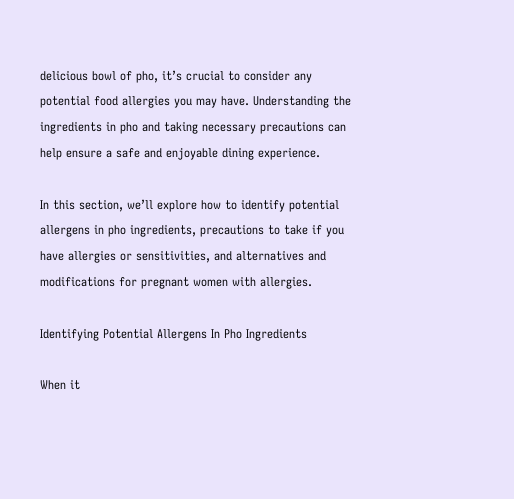delicious bowl of pho, it’s crucial to consider any potential food allergies you may have. Understanding the ingredients in pho and taking necessary precautions can help ensure a safe and enjoyable dining experience.

In this section, we’ll explore how to identify potential allergens in pho ingredients, precautions to take if you have allergies or sensitivities, and alternatives and modifications for pregnant women with allergies.

Identifying Potential Allergens In Pho Ingredients

When it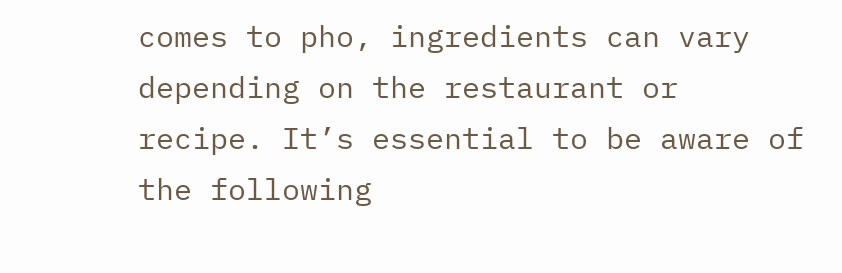comes to pho, ingredients can vary depending on the restaurant or recipe. It’s essential to be aware of the following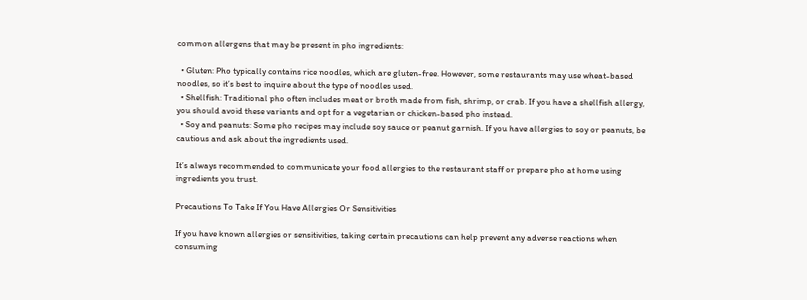common allergens that may be present in pho ingredients:

  • Gluten: Pho typically contains rice noodles, which are gluten-free. However, some restaurants may use wheat-based noodles, so it’s best to inquire about the type of noodles used.
  • Shellfish: Traditional pho often includes meat or broth made from fish, shrimp, or crab. If you have a shellfish allergy, you should avoid these variants and opt for a vegetarian or chicken-based pho instead.
  • Soy and peanuts: Some pho recipes may include soy sauce or peanut garnish. If you have allergies to soy or peanuts, be cautious and ask about the ingredients used.

It’s always recommended to communicate your food allergies to the restaurant staff or prepare pho at home using ingredients you trust.

Precautions To Take If You Have Allergies Or Sensitivities

If you have known allergies or sensitivities, taking certain precautions can help prevent any adverse reactions when consuming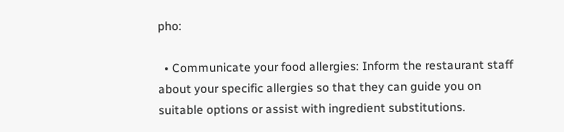pho:

  • Communicate your food allergies: Inform the restaurant staff about your specific allergies so that they can guide you on suitable options or assist with ingredient substitutions.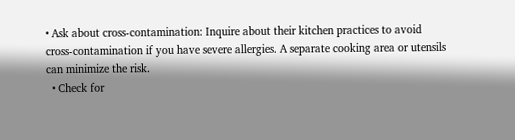• Ask about cross-contamination: Inquire about their kitchen practices to avoid cross-contamination if you have severe allergies. A separate cooking area or utensils can minimize the risk.
  • Check for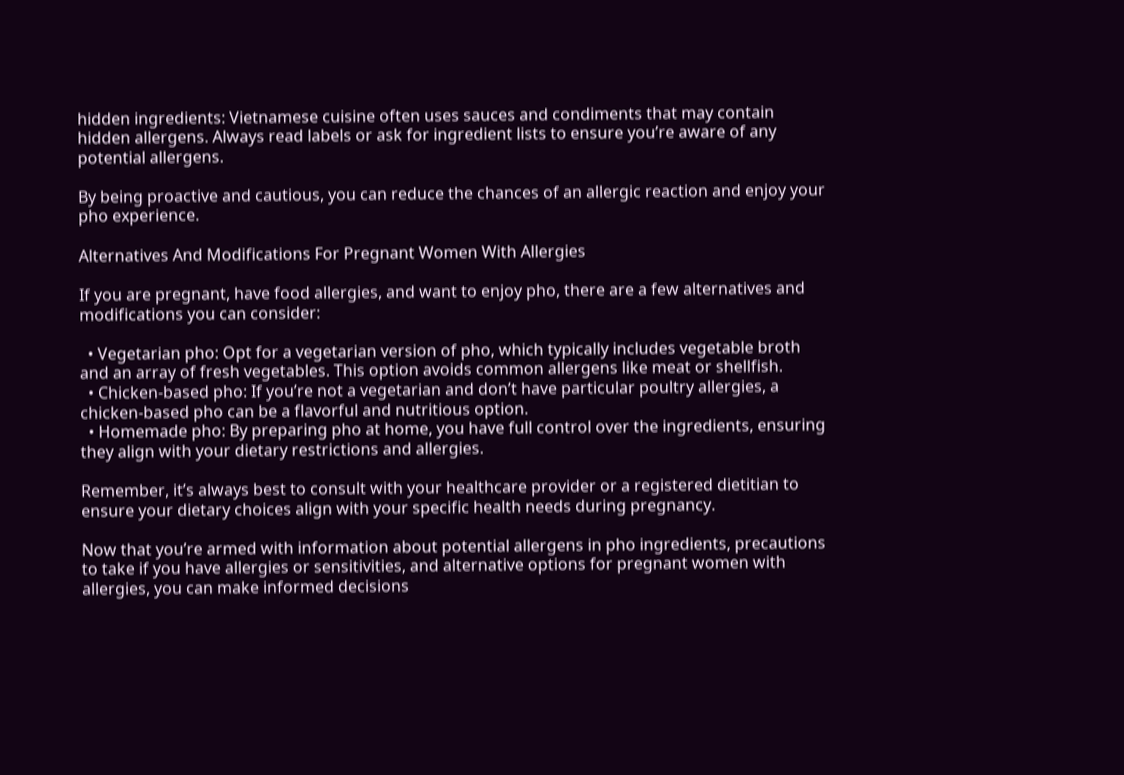hidden ingredients: Vietnamese cuisine often uses sauces and condiments that may contain hidden allergens. Always read labels or ask for ingredient lists to ensure you’re aware of any potential allergens.

By being proactive and cautious, you can reduce the chances of an allergic reaction and enjoy your pho experience.

Alternatives And Modifications For Pregnant Women With Allergies

If you are pregnant, have food allergies, and want to enjoy pho, there are a few alternatives and modifications you can consider:

  • Vegetarian pho: Opt for a vegetarian version of pho, which typically includes vegetable broth and an array of fresh vegetables. This option avoids common allergens like meat or shellfish.
  • Chicken-based pho: If you’re not a vegetarian and don’t have particular poultry allergies, a chicken-based pho can be a flavorful and nutritious option.
  • Homemade pho: By preparing pho at home, you have full control over the ingredients, ensuring they align with your dietary restrictions and allergies.

Remember, it’s always best to consult with your healthcare provider or a registered dietitian to ensure your dietary choices align with your specific health needs during pregnancy.

Now that you’re armed with information about potential allergens in pho ingredients, precautions to take if you have allergies or sensitivities, and alternative options for pregnant women with allergies, you can make informed decisions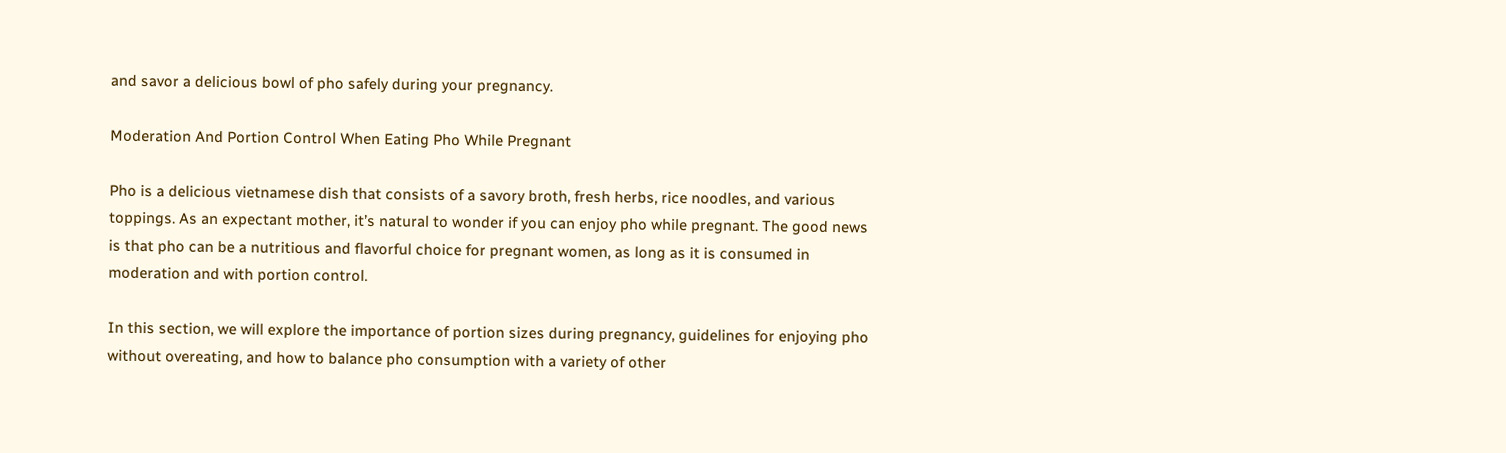and savor a delicious bowl of pho safely during your pregnancy.

Moderation And Portion Control When Eating Pho While Pregnant

Pho is a delicious vietnamese dish that consists of a savory broth, fresh herbs, rice noodles, and various toppings. As an expectant mother, it’s natural to wonder if you can enjoy pho while pregnant. The good news is that pho can be a nutritious and flavorful choice for pregnant women, as long as it is consumed in moderation and with portion control.

In this section, we will explore the importance of portion sizes during pregnancy, guidelines for enjoying pho without overeating, and how to balance pho consumption with a variety of other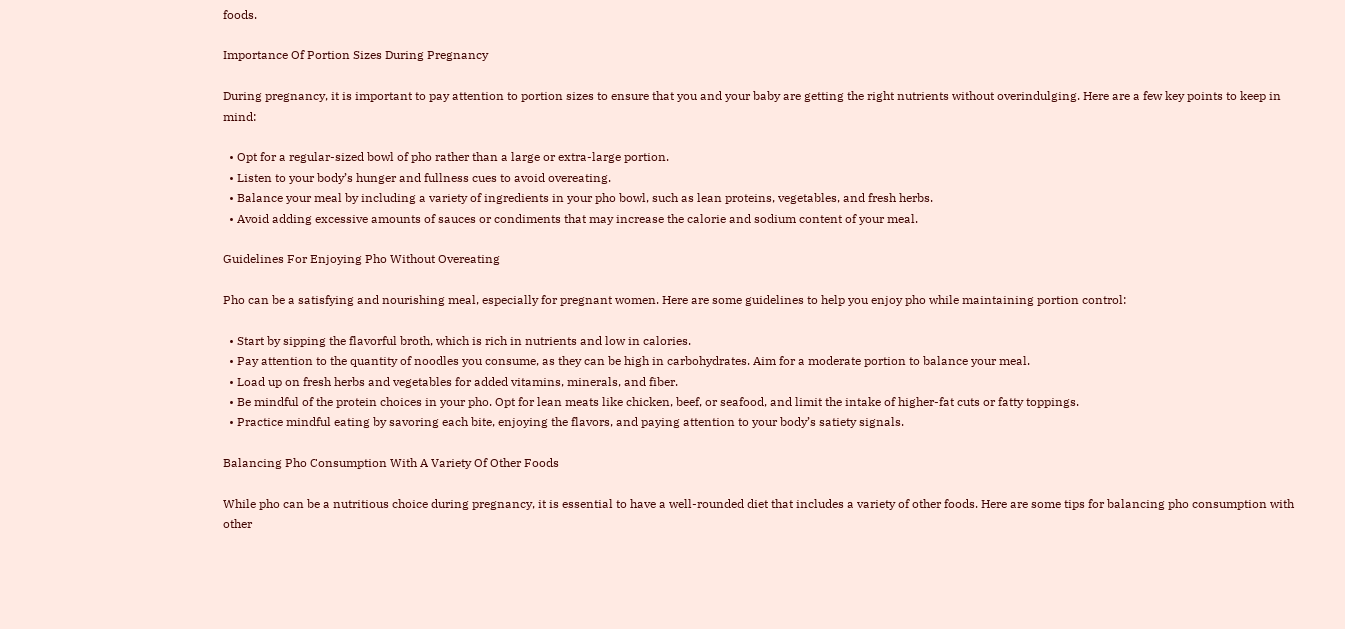foods.

Importance Of Portion Sizes During Pregnancy

During pregnancy, it is important to pay attention to portion sizes to ensure that you and your baby are getting the right nutrients without overindulging. Here are a few key points to keep in mind:

  • Opt for a regular-sized bowl of pho rather than a large or extra-large portion.
  • Listen to your body’s hunger and fullness cues to avoid overeating.
  • Balance your meal by including a variety of ingredients in your pho bowl, such as lean proteins, vegetables, and fresh herbs.
  • Avoid adding excessive amounts of sauces or condiments that may increase the calorie and sodium content of your meal.

Guidelines For Enjoying Pho Without Overeating

Pho can be a satisfying and nourishing meal, especially for pregnant women. Here are some guidelines to help you enjoy pho while maintaining portion control:

  • Start by sipping the flavorful broth, which is rich in nutrients and low in calories.
  • Pay attention to the quantity of noodles you consume, as they can be high in carbohydrates. Aim for a moderate portion to balance your meal.
  • Load up on fresh herbs and vegetables for added vitamins, minerals, and fiber.
  • Be mindful of the protein choices in your pho. Opt for lean meats like chicken, beef, or seafood, and limit the intake of higher-fat cuts or fatty toppings.
  • Practice mindful eating by savoring each bite, enjoying the flavors, and paying attention to your body’s satiety signals.

Balancing Pho Consumption With A Variety Of Other Foods

While pho can be a nutritious choice during pregnancy, it is essential to have a well-rounded diet that includes a variety of other foods. Here are some tips for balancing pho consumption with other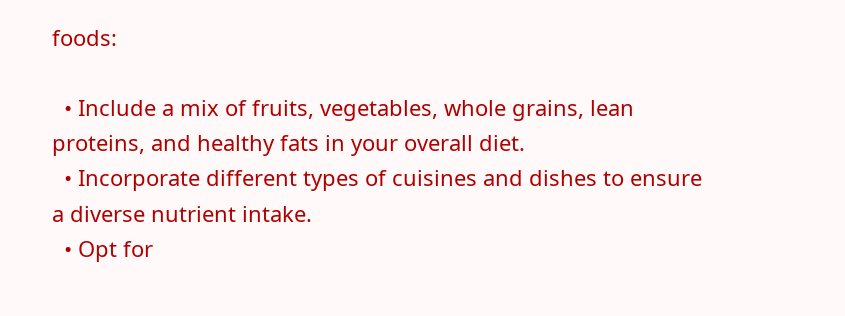foods:

  • Include a mix of fruits, vegetables, whole grains, lean proteins, and healthy fats in your overall diet.
  • Incorporate different types of cuisines and dishes to ensure a diverse nutrient intake.
  • Opt for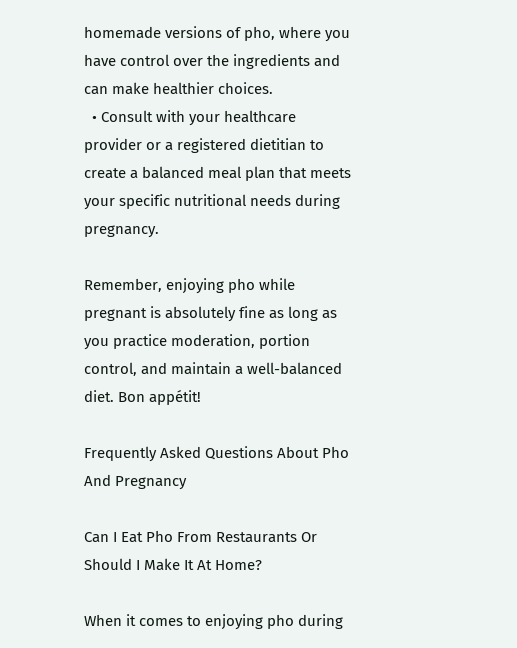homemade versions of pho, where you have control over the ingredients and can make healthier choices.
  • Consult with your healthcare provider or a registered dietitian to create a balanced meal plan that meets your specific nutritional needs during pregnancy.

Remember, enjoying pho while pregnant is absolutely fine as long as you practice moderation, portion control, and maintain a well-balanced diet. Bon appétit!

Frequently Asked Questions About Pho And Pregnancy

Can I Eat Pho From Restaurants Or Should I Make It At Home?

When it comes to enjoying pho during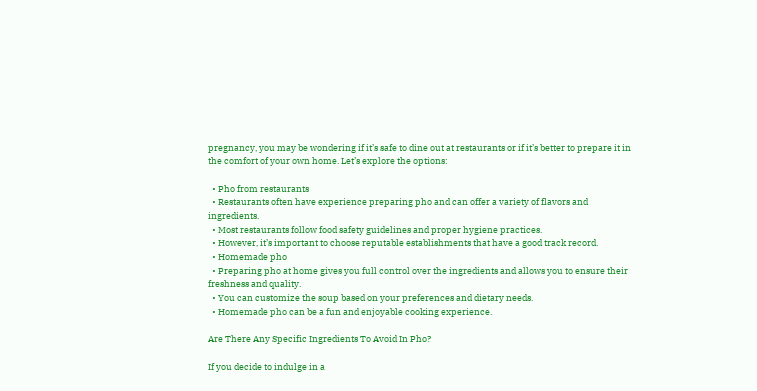pregnancy, you may be wondering if it’s safe to dine out at restaurants or if it’s better to prepare it in the comfort of your own home. Let’s explore the options:

  • Pho from restaurants
  • Restaurants often have experience preparing pho and can offer a variety of flavors and ingredients.
  • Most restaurants follow food safety guidelines and proper hygiene practices.
  • However, it’s important to choose reputable establishments that have a good track record.
  • Homemade pho
  • Preparing pho at home gives you full control over the ingredients and allows you to ensure their freshness and quality.
  • You can customize the soup based on your preferences and dietary needs.
  • Homemade pho can be a fun and enjoyable cooking experience.

Are There Any Specific Ingredients To Avoid In Pho?

If you decide to indulge in a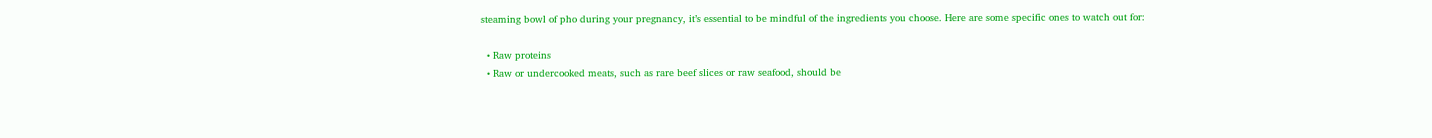steaming bowl of pho during your pregnancy, it’s essential to be mindful of the ingredients you choose. Here are some specific ones to watch out for:

  • Raw proteins
  • Raw or undercooked meats, such as rare beef slices or raw seafood, should be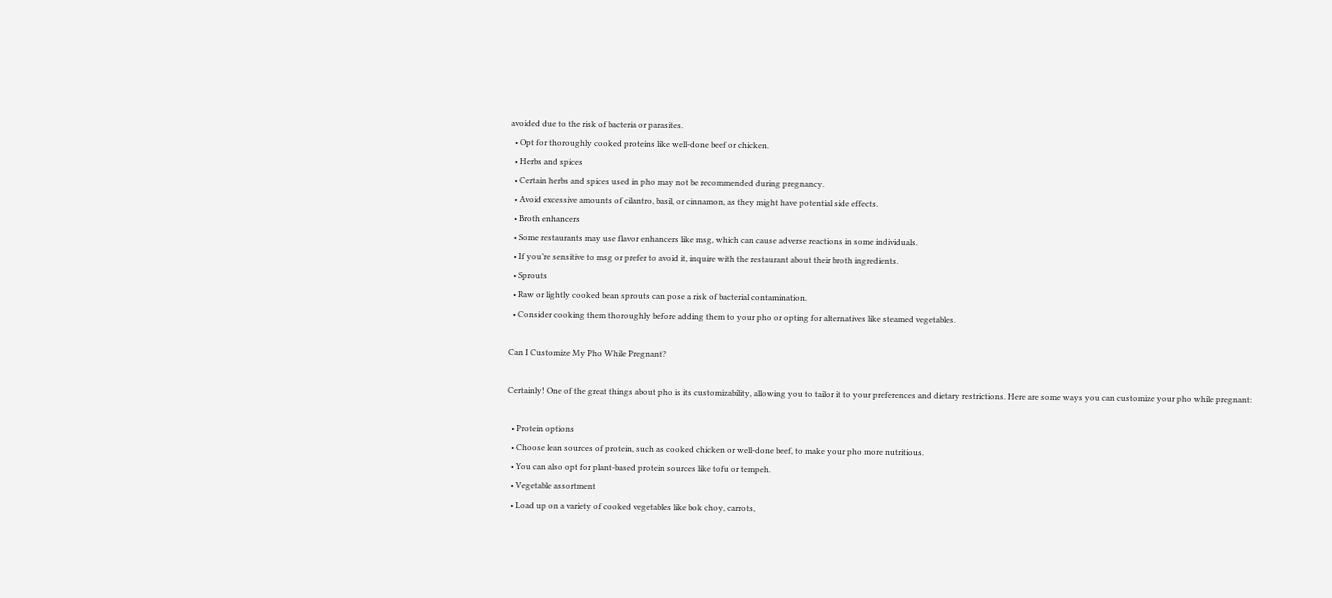avoided due to the risk of bacteria or parasites.
  • Opt for thoroughly cooked proteins like well-done beef or chicken.
  • Herbs and spices
  • Certain herbs and spices used in pho may not be recommended during pregnancy.
  • Avoid excessive amounts of cilantro, basil, or cinnamon, as they might have potential side effects.
  • Broth enhancers
  • Some restaurants may use flavor enhancers like msg, which can cause adverse reactions in some individuals.
  • If you’re sensitive to msg or prefer to avoid it, inquire with the restaurant about their broth ingredients.
  • Sprouts
  • Raw or lightly cooked bean sprouts can pose a risk of bacterial contamination.
  • Consider cooking them thoroughly before adding them to your pho or opting for alternatives like steamed vegetables.

Can I Customize My Pho While Pregnant?

Certainly! One of the great things about pho is its customizability, allowing you to tailor it to your preferences and dietary restrictions. Here are some ways you can customize your pho while pregnant:

  • Protein options
  • Choose lean sources of protein, such as cooked chicken or well-done beef, to make your pho more nutritious.
  • You can also opt for plant-based protein sources like tofu or tempeh.
  • Vegetable assortment
  • Load up on a variety of cooked vegetables like bok choy, carrots,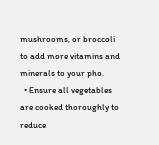mushrooms, or broccoli to add more vitamins and minerals to your pho.
  • Ensure all vegetables are cooked thoroughly to reduce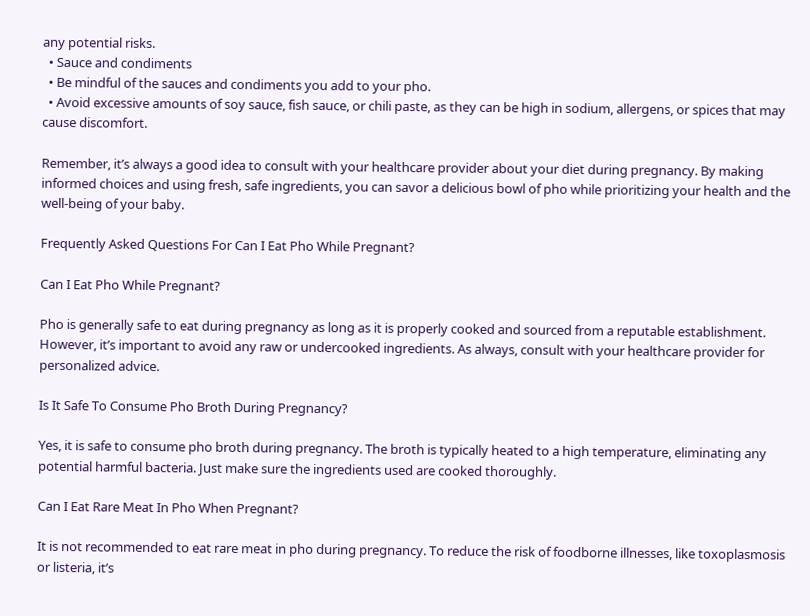any potential risks.
  • Sauce and condiments
  • Be mindful of the sauces and condiments you add to your pho.
  • Avoid excessive amounts of soy sauce, fish sauce, or chili paste, as they can be high in sodium, allergens, or spices that may cause discomfort.

Remember, it’s always a good idea to consult with your healthcare provider about your diet during pregnancy. By making informed choices and using fresh, safe ingredients, you can savor a delicious bowl of pho while prioritizing your health and the well-being of your baby.

Frequently Asked Questions For Can I Eat Pho While Pregnant?

Can I Eat Pho While Pregnant?

Pho is generally safe to eat during pregnancy as long as it is properly cooked and sourced from a reputable establishment. However, it’s important to avoid any raw or undercooked ingredients. As always, consult with your healthcare provider for personalized advice.

Is It Safe To Consume Pho Broth During Pregnancy?

Yes, it is safe to consume pho broth during pregnancy. The broth is typically heated to a high temperature, eliminating any potential harmful bacteria. Just make sure the ingredients used are cooked thoroughly.

Can I Eat Rare Meat In Pho When Pregnant?

It is not recommended to eat rare meat in pho during pregnancy. To reduce the risk of foodborne illnesses, like toxoplasmosis or listeria, it’s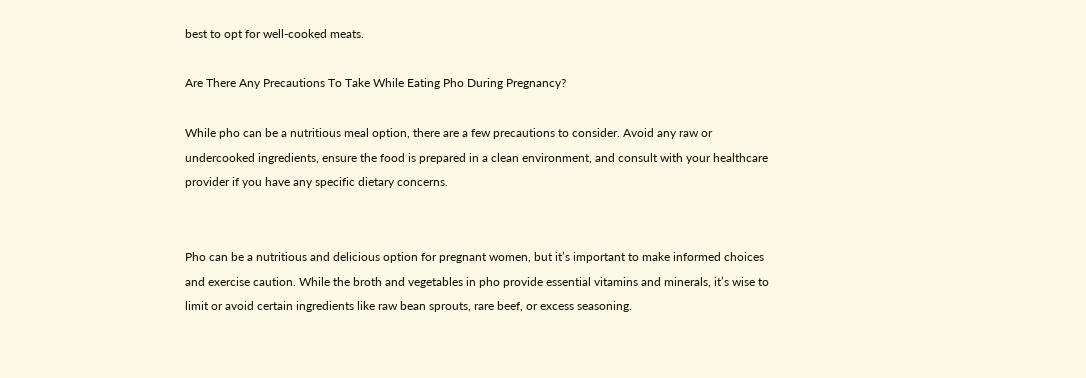best to opt for well-cooked meats.

Are There Any Precautions To Take While Eating Pho During Pregnancy?

While pho can be a nutritious meal option, there are a few precautions to consider. Avoid any raw or undercooked ingredients, ensure the food is prepared in a clean environment, and consult with your healthcare provider if you have any specific dietary concerns.


Pho can be a nutritious and delicious option for pregnant women, but it’s important to make informed choices and exercise caution. While the broth and vegetables in pho provide essential vitamins and minerals, it’s wise to limit or avoid certain ingredients like raw bean sprouts, rare beef, or excess seasoning.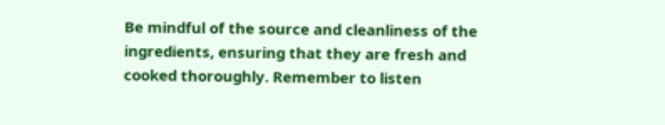Be mindful of the source and cleanliness of the ingredients, ensuring that they are fresh and cooked thoroughly. Remember to listen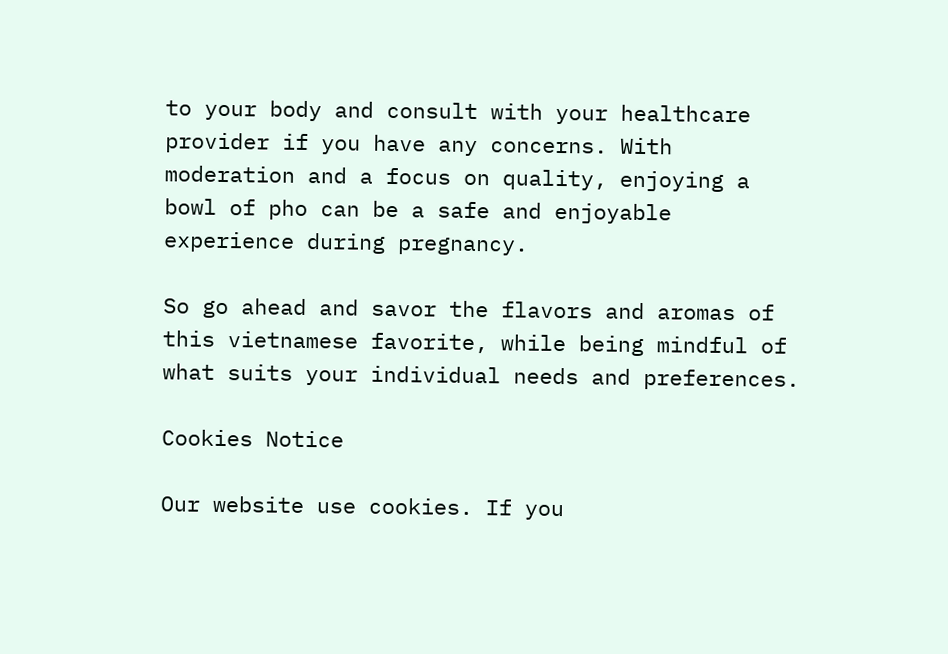to your body and consult with your healthcare provider if you have any concerns. With moderation and a focus on quality, enjoying a bowl of pho can be a safe and enjoyable experience during pregnancy.

So go ahead and savor the flavors and aromas of this vietnamese favorite, while being mindful of what suits your individual needs and preferences.

Cookies Notice

Our website use cookies. If you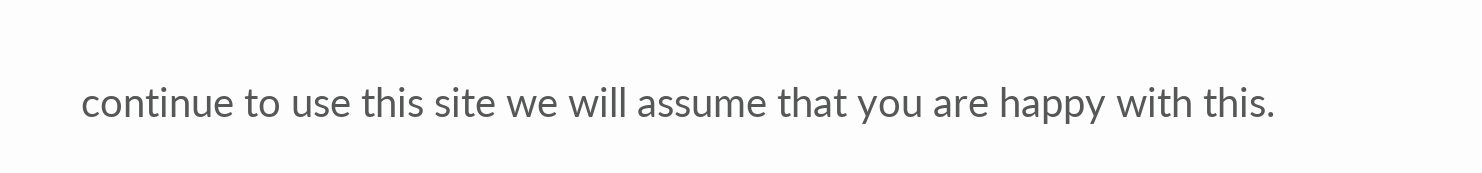continue to use this site we will assume that you are happy with this.